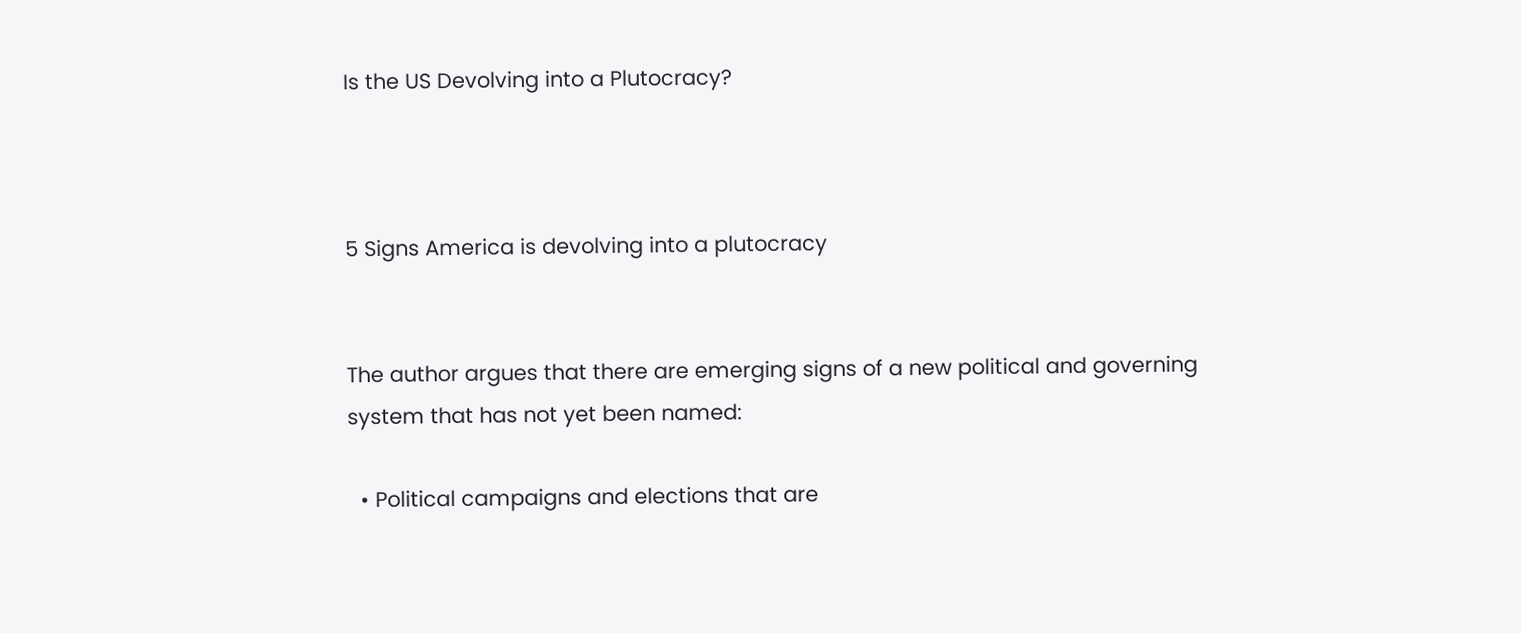Is the US Devolving into a Plutocracy?



5 Signs America is devolving into a plutocracy


The author argues that there are emerging signs of a new political and governing system that has not yet been named:

  • Political campaigns and elections that are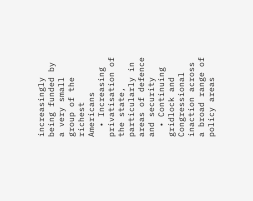increasingly being funded by a very small group of the richest Americans
  • Increasing privatisation of the state, particularly in areas of defence and security
  • Continuing gridlock and Congressional inaction across a broad range of policy areas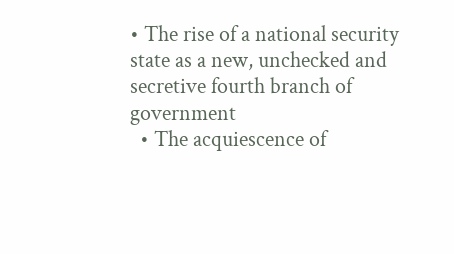• The rise of a national security state as a new, unchecked and secretive fourth branch of government
  • The acquiescence of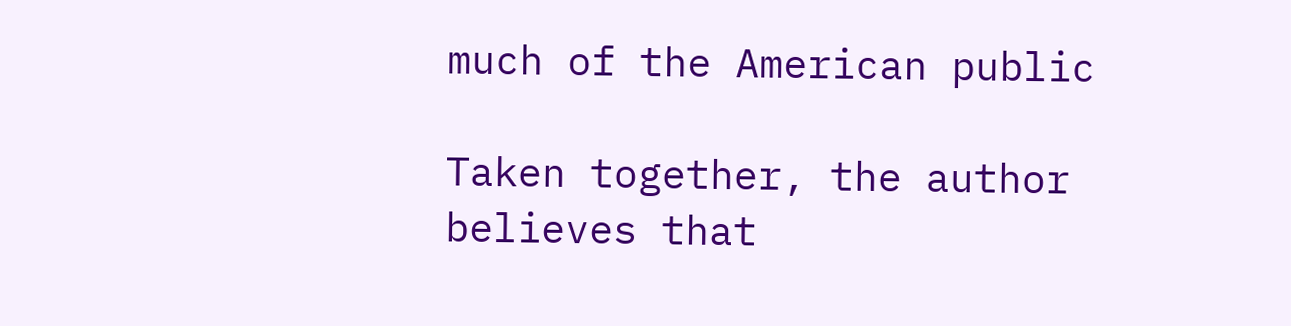much of the American public

Taken together, the author believes that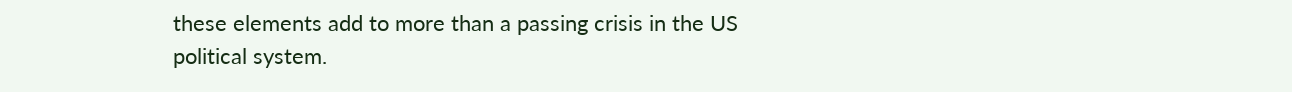these elements add to more than a passing crisis in the US political system.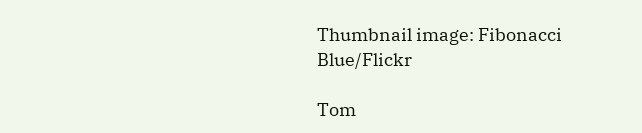Thumbnail image: Fibonacci Blue/Flickr

Tom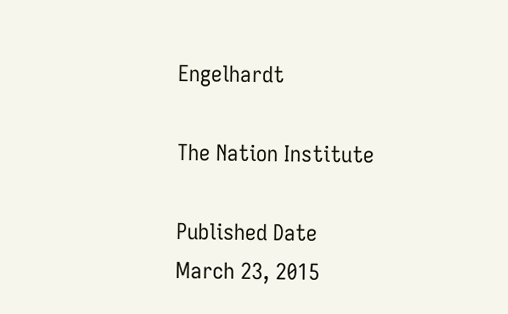Engelhardt

The Nation Institute

Published Date
March 23, 2015